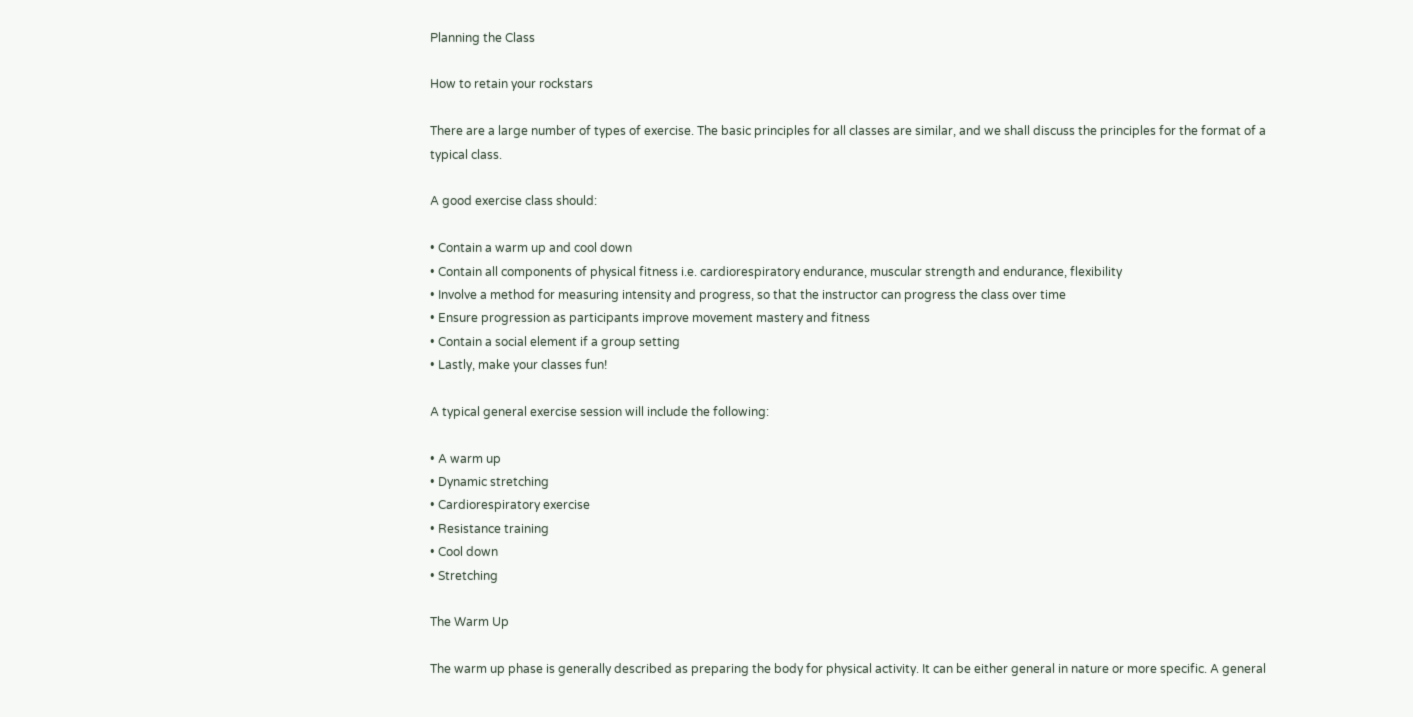Planning the Class

How to retain your rockstars

There are a large number of types of exercise. The basic principles for all classes are similar, and we shall discuss the principles for the format of a typical class.

A good exercise class should:

• Contain a warm up and cool down
• Contain all components of physical fitness i.e. cardiorespiratory endurance, muscular strength and endurance, flexibility
• Involve a method for measuring intensity and progress, so that the instructor can progress the class over time
• Ensure progression as participants improve movement mastery and fitness
• Contain a social element if a group setting
• Lastly, make your classes fun!

A typical general exercise session will include the following:

• A warm up
• Dynamic stretching
• Cardiorespiratory exercise
• Resistance training
• Cool down
• Stretching

The Warm Up

The warm up phase is generally described as preparing the body for physical activity. It can be either general in nature or more specific. A general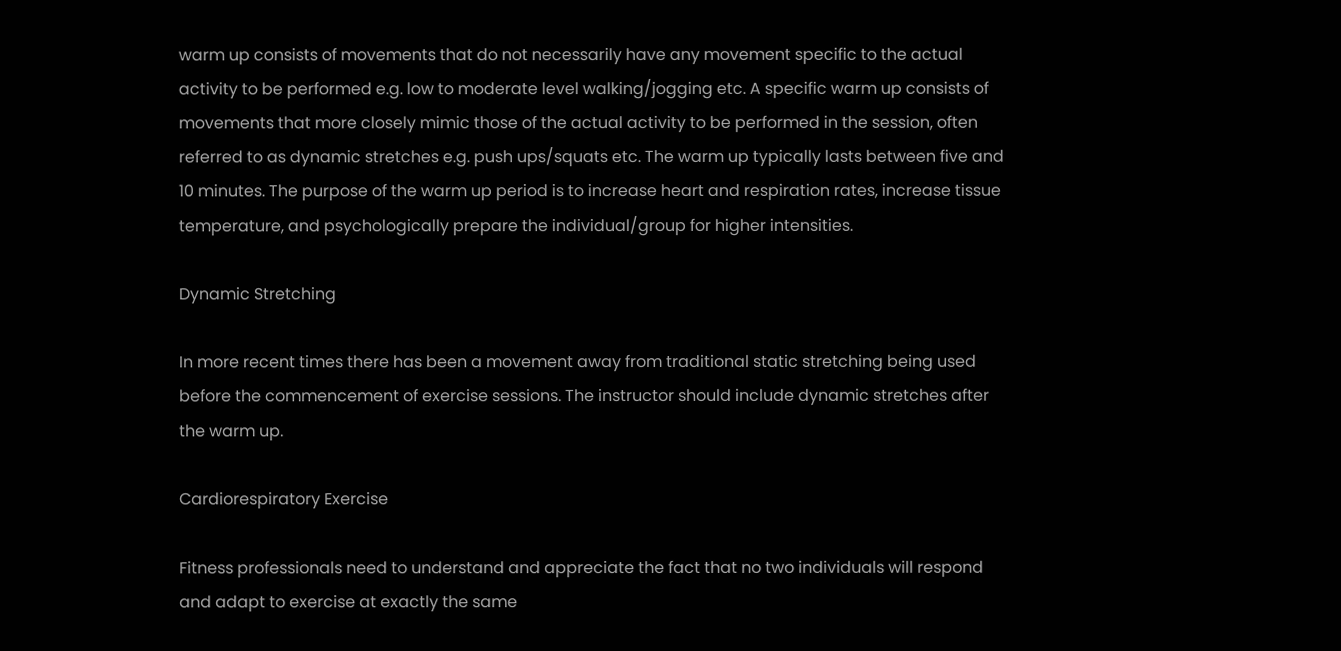warm up consists of movements that do not necessarily have any movement specific to the actual activity to be performed e.g. low to moderate level walking/jogging etc. A specific warm up consists of movements that more closely mimic those of the actual activity to be performed in the session, often referred to as dynamic stretches e.g. push ups/squats etc. The warm up typically lasts between five and 10 minutes. The purpose of the warm up period is to increase heart and respiration rates, increase tissue temperature, and psychologically prepare the individual/group for higher intensities.

Dynamic Stretching

In more recent times there has been a movement away from traditional static stretching being used before the commencement of exercise sessions. The instructor should include dynamic stretches after the warm up.

Cardiorespiratory Exercise

Fitness professionals need to understand and appreciate the fact that no two individuals will respond and adapt to exercise at exactly the same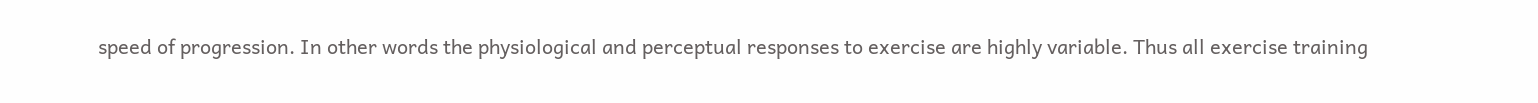speed of progression. In other words the physiological and perceptual responses to exercise are highly variable. Thus all exercise training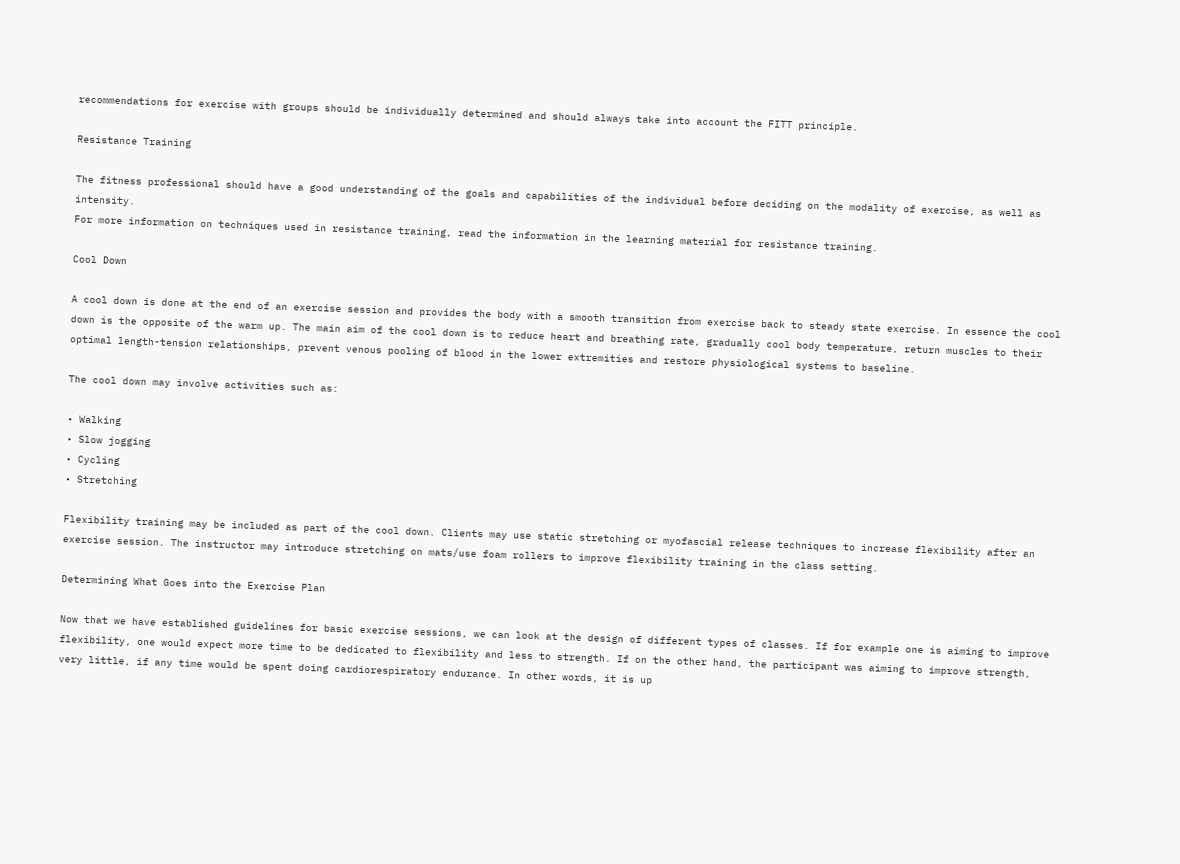recommendations for exercise with groups should be individually determined and should always take into account the FITT principle.

Resistance Training

The fitness professional should have a good understanding of the goals and capabilities of the individual before deciding on the modality of exercise, as well as intensity.
For more information on techniques used in resistance training, read the information in the learning material for resistance training.

Cool Down

A cool down is done at the end of an exercise session and provides the body with a smooth transition from exercise back to steady state exercise. In essence the cool down is the opposite of the warm up. The main aim of the cool down is to reduce heart and breathing rate, gradually cool body temperature, return muscles to their optimal length-tension relationships, prevent venous pooling of blood in the lower extremities and restore physiological systems to baseline.

The cool down may involve activities such as:

• Walking
• Slow jogging
• Cycling
• Stretching

Flexibility training may be included as part of the cool down. Clients may use static stretching or myofascial release techniques to increase flexibility after an exercise session. The instructor may introduce stretching on mats/use foam rollers to improve flexibility training in the class setting.

Determining What Goes into the Exercise Plan

Now that we have established guidelines for basic exercise sessions, we can look at the design of different types of classes. If for example one is aiming to improve flexibility, one would expect more time to be dedicated to flexibility and less to strength. If on the other hand, the participant was aiming to improve strength, very little, if any time would be spent doing cardiorespiratory endurance. In other words, it is up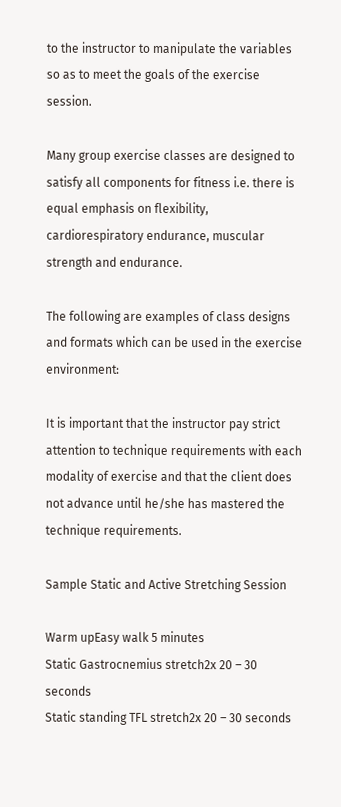to the instructor to manipulate the variables so as to meet the goals of the exercise session.

Many group exercise classes are designed to satisfy all components for fitness i.e. there is equal emphasis on flexibility, cardiorespiratory endurance, muscular strength and endurance.

The following are examples of class designs and formats which can be used in the exercise environment:

It is important that the instructor pay strict attention to technique requirements with each modality of exercise and that the client does not advance until he/she has mastered the technique requirements.

Sample Static and Active Stretching Session

Warm upEasy walk 5 minutes
Static Gastrocnemius stretch2x 20 – 30 seconds
Static standing TFL stretch2x 20 – 30 seconds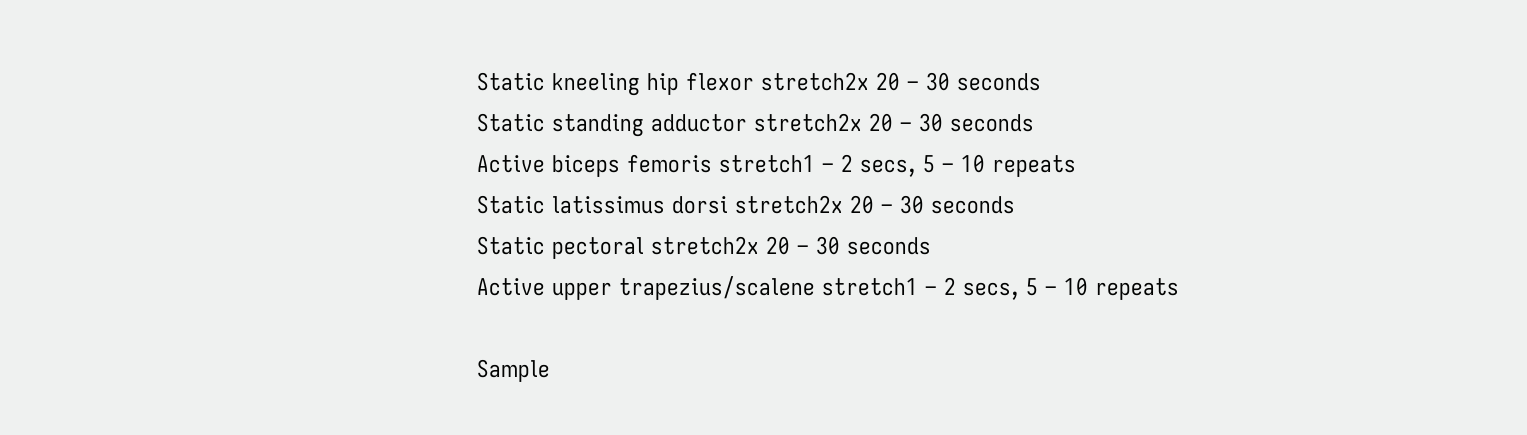Static kneeling hip flexor stretch2x 20 – 30 seconds
Static standing adductor stretch2x 20 – 30 seconds
Active biceps femoris stretch1 – 2 secs, 5 – 10 repeats
Static latissimus dorsi stretch2x 20 – 30 seconds
Static pectoral stretch2x 20 – 30 seconds
Active upper trapezius/scalene stretch1 – 2 secs, 5 – 10 repeats

Sample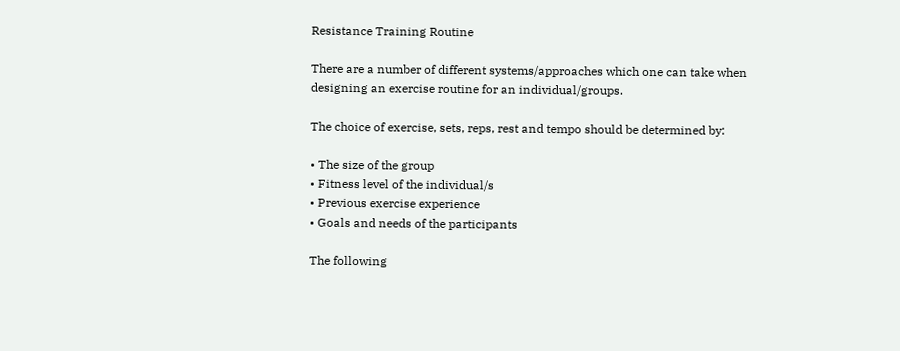Resistance Training Routine

There are a number of different systems/approaches which one can take when designing an exercise routine for an individual/groups.

The choice of exercise, sets, reps, rest and tempo should be determined by:

• The size of the group
• Fitness level of the individual/s
• Previous exercise experience
• Goals and needs of the participants

The following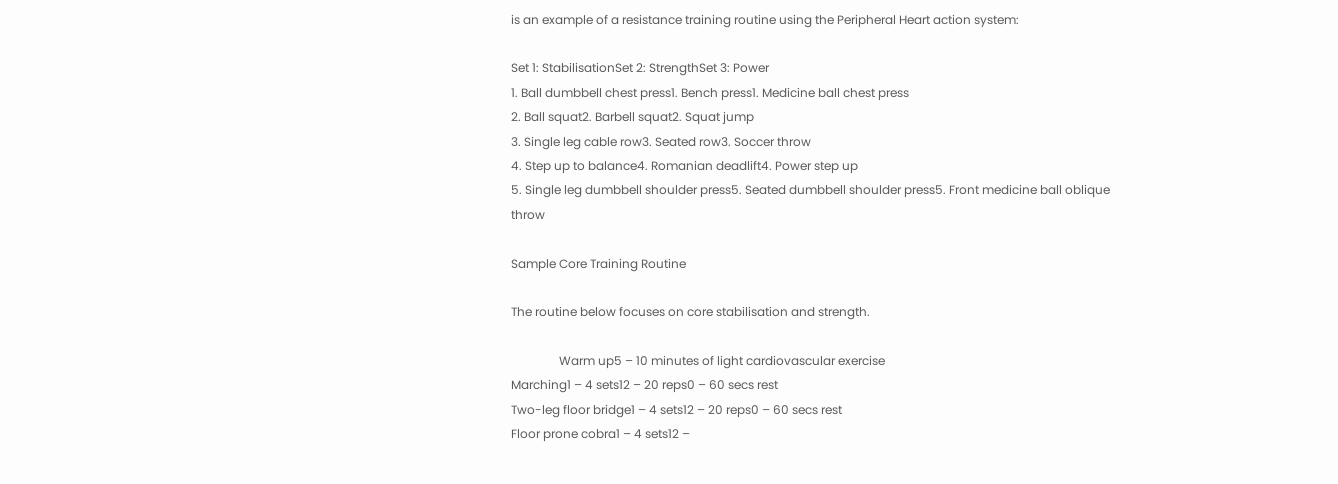is an example of a resistance training routine using the Peripheral Heart action system:

Set 1: StabilisationSet 2: StrengthSet 3: Power
1. Ball dumbbell chest press1. Bench press1. Medicine ball chest press
2. Ball squat2. Barbell squat2. Squat jump
3. Single leg cable row3. Seated row3. Soccer throw
4. Step up to balance4. Romanian deadlift4. Power step up
5. Single leg dumbbell shoulder press5. Seated dumbbell shoulder press5. Front medicine ball oblique throw

Sample Core Training Routine

The routine below focuses on core stabilisation and strength.

                Warm up5 – 10 minutes of light cardiovascular exercise
Marching1 – 4 sets12 – 20 reps0 – 60 secs rest
Two-leg floor bridge1 – 4 sets12 – 20 reps0 – 60 secs rest
Floor prone cobra1 – 4 sets12 –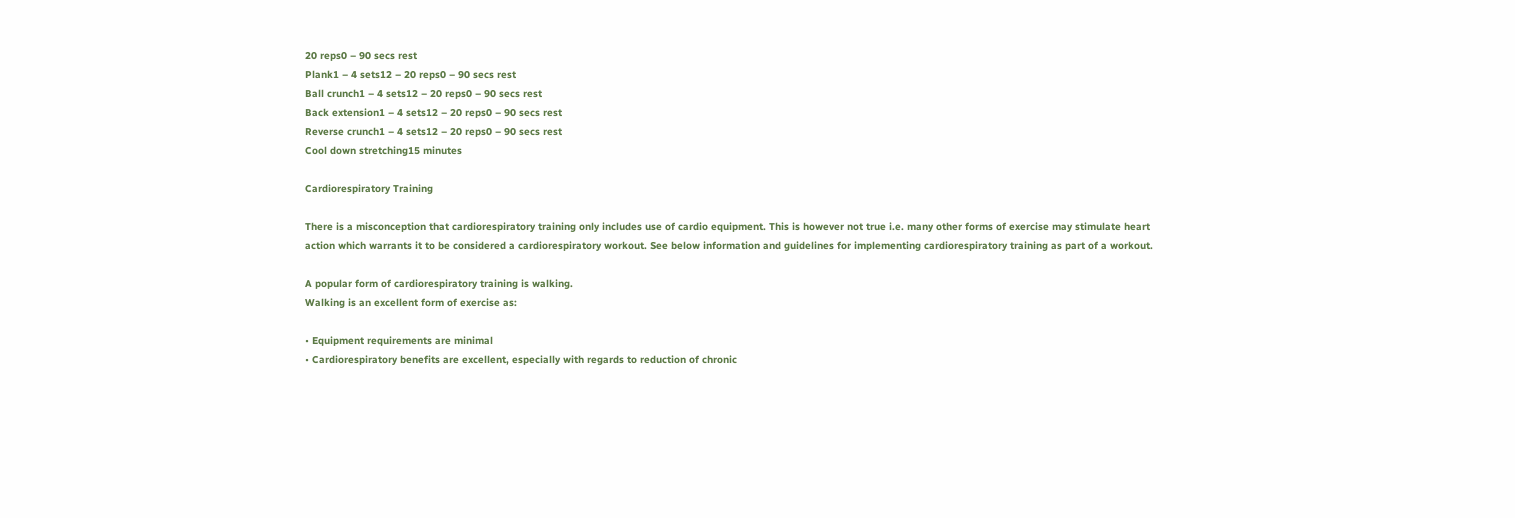20 reps0 – 90 secs rest
Plank1 – 4 sets12 – 20 reps0 – 90 secs rest
Ball crunch1 – 4 sets12 – 20 reps0 – 90 secs rest
Back extension1 – 4 sets12 – 20 reps0 – 90 secs rest
Reverse crunch1 – 4 sets12 – 20 reps0 – 90 secs rest
Cool down stretching15 minutes

Cardiorespiratory Training

There is a misconception that cardiorespiratory training only includes use of cardio equipment. This is however not true i.e. many other forms of exercise may stimulate heart action which warrants it to be considered a cardiorespiratory workout. See below information and guidelines for implementing cardiorespiratory training as part of a workout.

A popular form of cardiorespiratory training is walking.
Walking is an excellent form of exercise as:

• Equipment requirements are minimal
• Cardiorespiratory benefits are excellent, especially with regards to reduction of chronic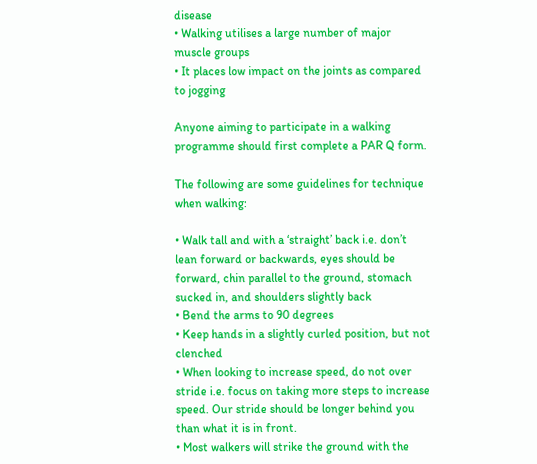disease
• Walking utilises a large number of major muscle groups
• It places low impact on the joints as compared to jogging

Anyone aiming to participate in a walking programme should first complete a PAR Q form.

The following are some guidelines for technique when walking:

• Walk tall and with a ‘straight’ back i.e. don’t lean forward or backwards, eyes should be forward, chin parallel to the ground, stomach sucked in, and shoulders slightly back
• Bend the arms to 90 degrees
• Keep hands in a slightly curled position, but not clenched
• When looking to increase speed, do not over stride i.e. focus on taking more steps to increase speed. Our stride should be longer behind you than what it is in front.
• Most walkers will strike the ground with the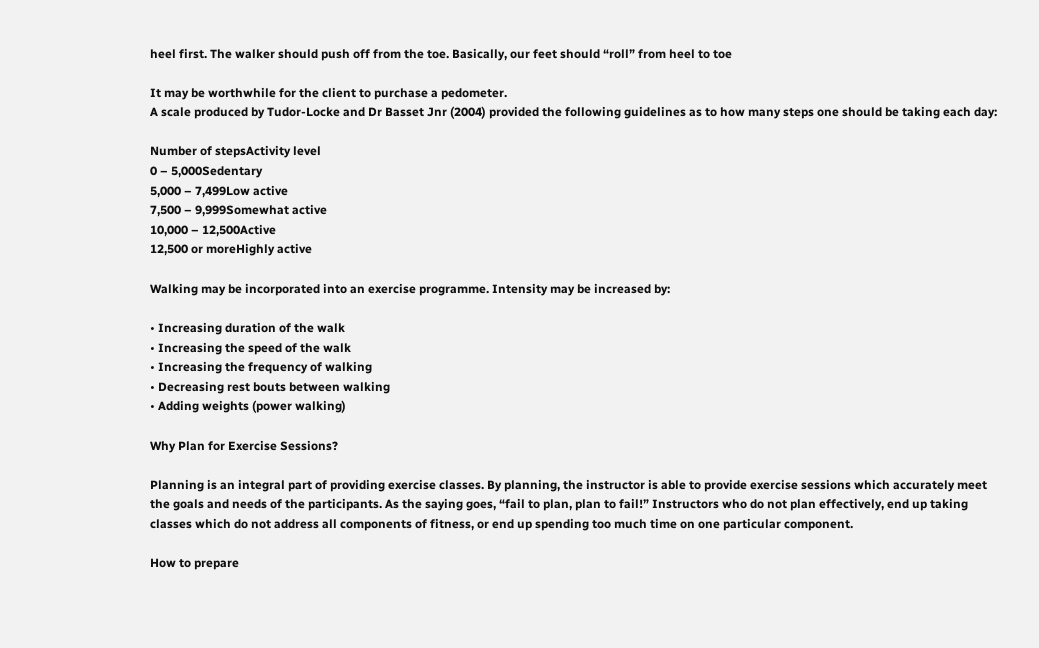heel first. The walker should push off from the toe. Basically, our feet should “roll” from heel to toe

It may be worthwhile for the client to purchase a pedometer.
A scale produced by Tudor-Locke and Dr Basset Jnr (2004) provided the following guidelines as to how many steps one should be taking each day:

Number of stepsActivity level
0 – 5,000Sedentary
5,000 – 7,499Low active
7,500 – 9,999Somewhat active
10,000 – 12,500Active
12,500 or moreHighly active

Walking may be incorporated into an exercise programme. Intensity may be increased by:

• Increasing duration of the walk
• Increasing the speed of the walk
• Increasing the frequency of walking
• Decreasing rest bouts between walking
• Adding weights (power walking)

Why Plan for Exercise Sessions?

Planning is an integral part of providing exercise classes. By planning, the instructor is able to provide exercise sessions which accurately meet the goals and needs of the participants. As the saying goes, “fail to plan, plan to fail!” Instructors who do not plan effectively, end up taking classes which do not address all components of fitness, or end up spending too much time on one particular component.

How to prepare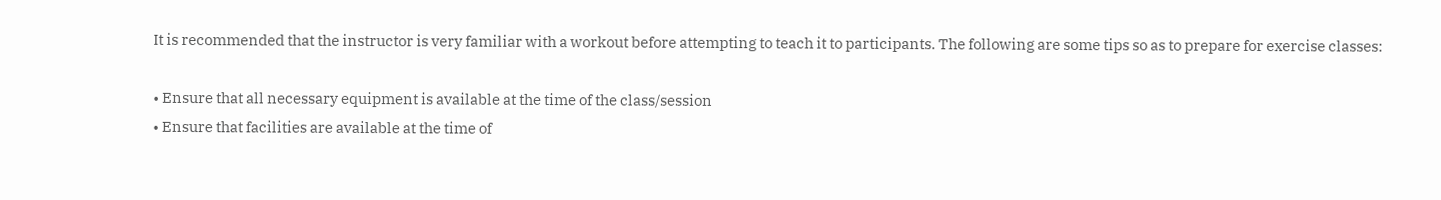It is recommended that the instructor is very familiar with a workout before attempting to teach it to participants. The following are some tips so as to prepare for exercise classes:

• Ensure that all necessary equipment is available at the time of the class/session
• Ensure that facilities are available at the time of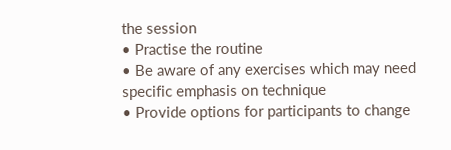the session
• Practise the routine
• Be aware of any exercises which may need specific emphasis on technique
• Provide options for participants to change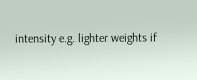intensity e.g. lighter weights if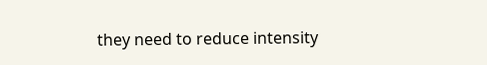they need to reduce intensity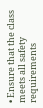• Ensure that the class meets all safety requirements